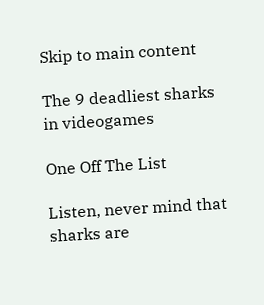Skip to main content

The 9 deadliest sharks in videogames

One Off The List

Listen, never mind that sharks are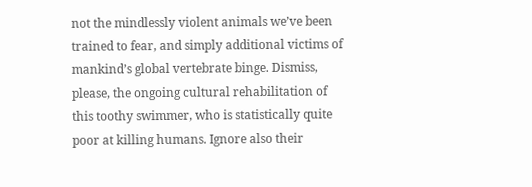not the mindlessly violent animals we’ve been trained to fear, and simply additional victims of mankind’s global vertebrate binge. Dismiss, please, the ongoing cultural rehabilitation of this toothy swimmer, who is statistically quite poor at killing humans. Ignore also their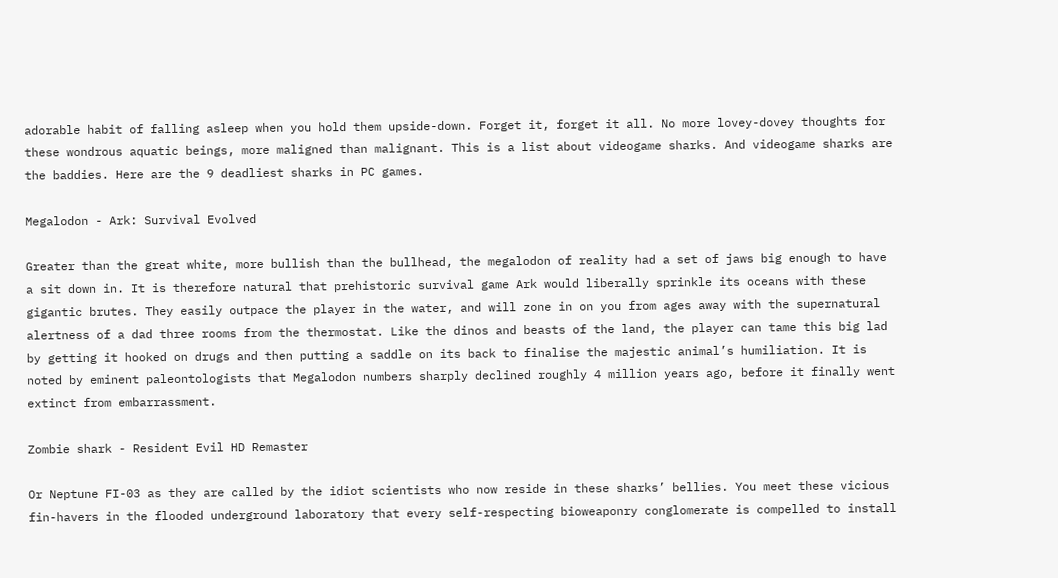adorable habit of falling asleep when you hold them upside-down. Forget it, forget it all. No more lovey-dovey thoughts for these wondrous aquatic beings, more maligned than malignant. This is a list about videogame sharks. And videogame sharks are the baddies. Here are the 9 deadliest sharks in PC games.

Megalodon - Ark: Survival Evolved

Greater than the great white, more bullish than the bullhead, the megalodon of reality had a set of jaws big enough to have a sit down in. It is therefore natural that prehistoric survival game Ark would liberally sprinkle its oceans with these gigantic brutes. They easily outpace the player in the water, and will zone in on you from ages away with the supernatural alertness of a dad three rooms from the thermostat. Like the dinos and beasts of the land, the player can tame this big lad by getting it hooked on drugs and then putting a saddle on its back to finalise the majestic animal’s humiliation. It is noted by eminent paleontologists that Megalodon numbers sharply declined roughly 4 million years ago, before it finally went extinct from embarrassment.

Zombie shark - Resident Evil HD Remaster

Or Neptune FI-03 as they are called by the idiot scientists who now reside in these sharks’ bellies. You meet these vicious fin-havers in the flooded underground laboratory that every self-respecting bioweaponry conglomerate is compelled to install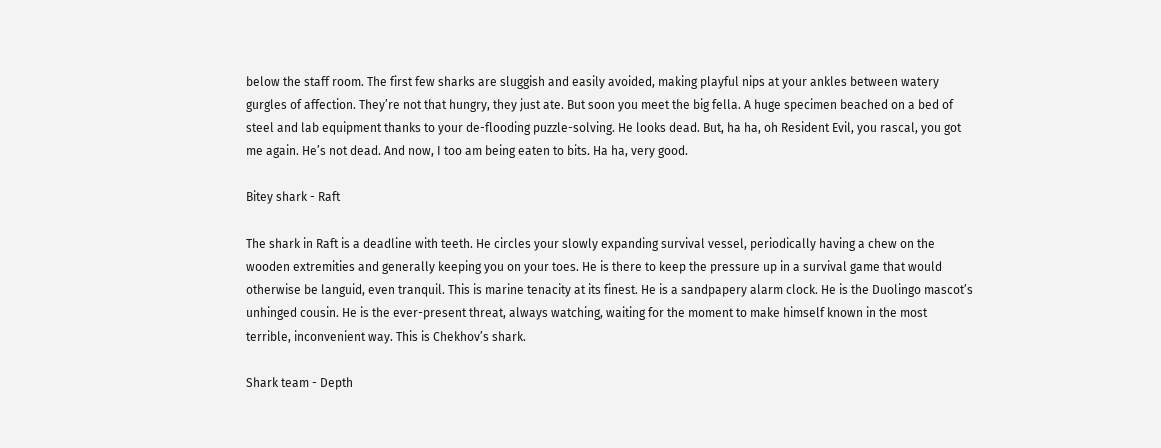below the staff room. The first few sharks are sluggish and easily avoided, making playful nips at your ankles between watery gurgles of affection. They’re not that hungry, they just ate. But soon you meet the big fella. A huge specimen beached on a bed of steel and lab equipment thanks to your de-flooding puzzle-solving. He looks dead. But, ha ha, oh Resident Evil, you rascal, you got me again. He’s not dead. And now, I too am being eaten to bits. Ha ha, very good.

Bitey shark - Raft

The shark in Raft is a deadline with teeth. He circles your slowly expanding survival vessel, periodically having a chew on the wooden extremities and generally keeping you on your toes. He is there to keep the pressure up in a survival game that would otherwise be languid, even tranquil. This is marine tenacity at its finest. He is a sandpapery alarm clock. He is the Duolingo mascot’s unhinged cousin. He is the ever-present threat, always watching, waiting for the moment to make himself known in the most terrible, inconvenient way. This is Chekhov’s shark.

Shark team - Depth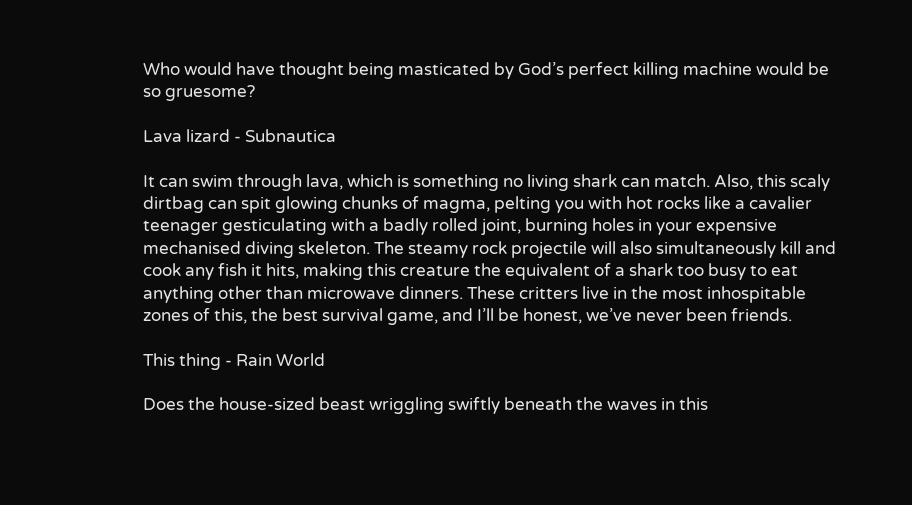Who would have thought being masticated by God’s perfect killing machine would be so gruesome?

Lava lizard - Subnautica

It can swim through lava, which is something no living shark can match. Also, this scaly dirtbag can spit glowing chunks of magma, pelting you with hot rocks like a cavalier teenager gesticulating with a badly rolled joint, burning holes in your expensive mechanised diving skeleton. The steamy rock projectile will also simultaneously kill and cook any fish it hits, making this creature the equivalent of a shark too busy to eat anything other than microwave dinners. These critters live in the most inhospitable zones of this, the best survival game, and I’ll be honest, we’ve never been friends.

This thing - Rain World

Does the house-sized beast wriggling swiftly beneath the waves in this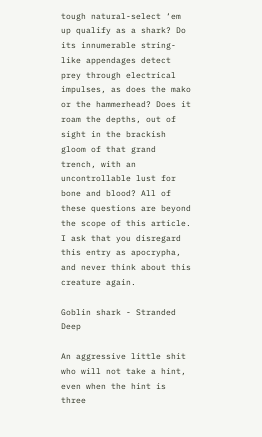tough natural-select ‘em up qualify as a shark? Do its innumerable string-like appendages detect prey through electrical impulses, as does the mako or the hammerhead? Does it roam the depths, out of sight in the brackish gloom of that grand trench, with an uncontrollable lust for bone and blood? All of these questions are beyond the scope of this article. I ask that you disregard this entry as apocrypha, and never think about this creature again.

Goblin shark - Stranded Deep

An aggressive little shit who will not take a hint, even when the hint is three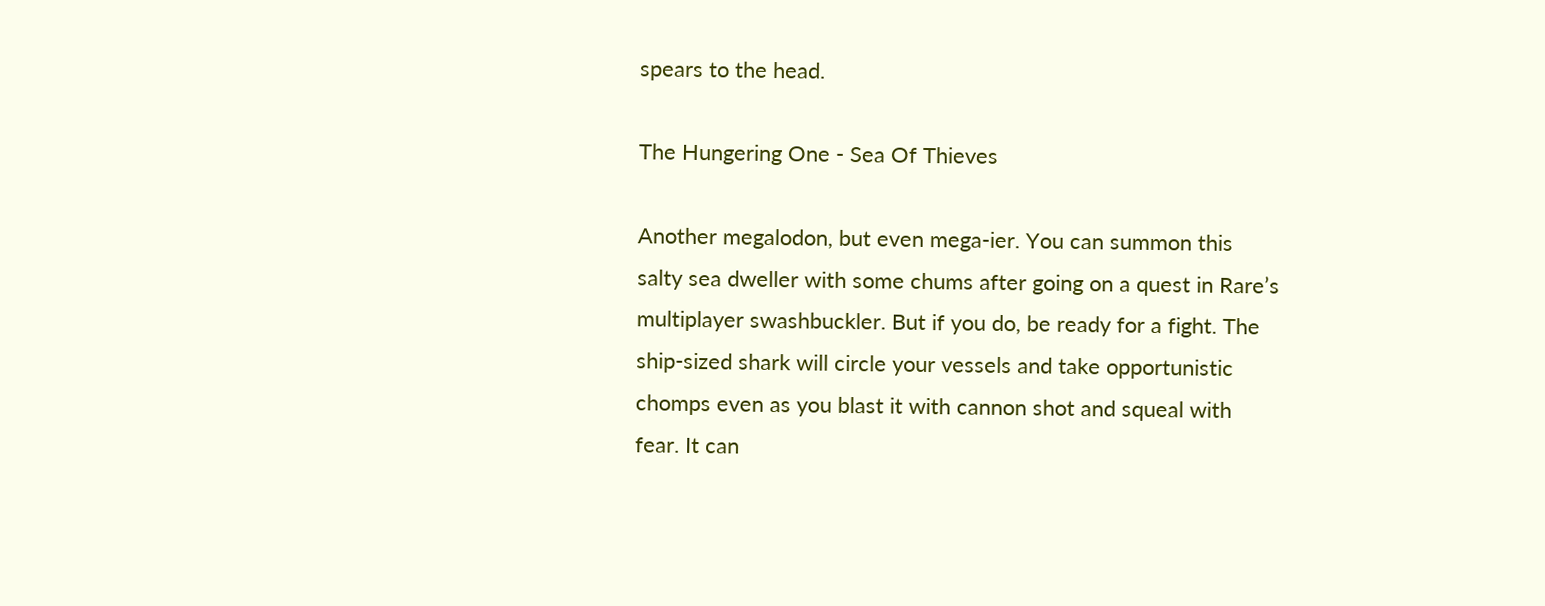spears to the head.

The Hungering One - Sea Of Thieves

Another megalodon, but even mega-ier. You can summon this salty sea dweller with some chums after going on a quest in Rare’s multiplayer swashbuckler. But if you do, be ready for a fight. The ship-sized shark will circle your vessels and take opportunistic chomps even as you blast it with cannon shot and squeal with fear. It can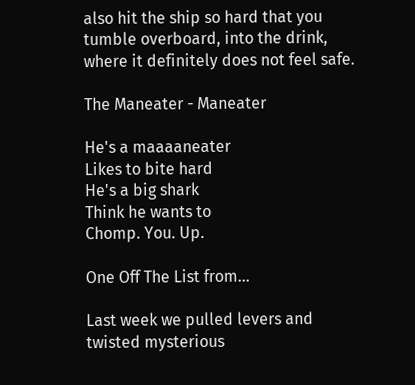also hit the ship so hard that you tumble overboard, into the drink, where it definitely does not feel safe.

The Maneater - Maneater

He's a maaaaneater
Likes to bite hard
He's a big shark
Think he wants to
Chomp. You. Up.

One Off The List from…

Last week we pulled levers and twisted mysterious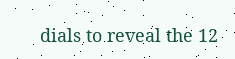dials to reveal the 12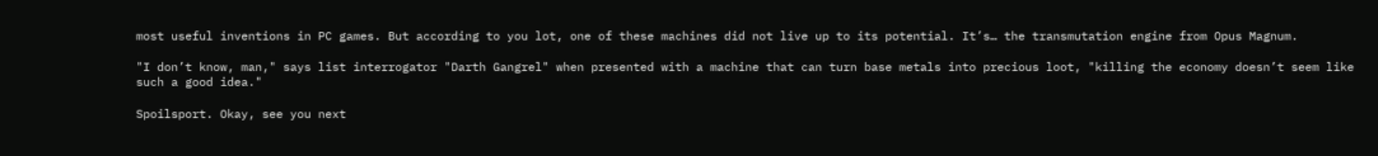most useful inventions in PC games. But according to you lot, one of these machines did not live up to its potential. It’s… the transmutation engine from Opus Magnum.

"I don’t know, man," says list interrogator "Darth Gangrel" when presented with a machine that can turn base metals into precious loot, "killing the economy doesn’t seem like such a good idea."

Spoilsport. Okay, see you next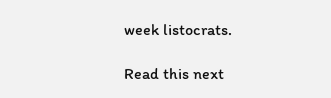week listocrats.

Read this next